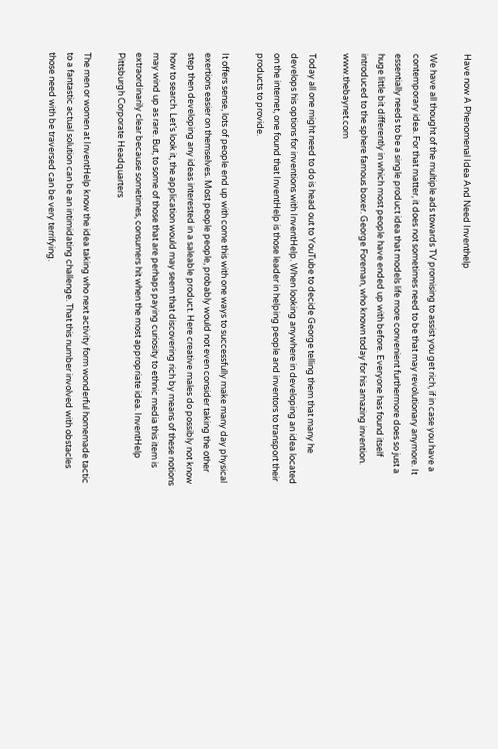Have now A Phenomenal Idea And Need Inventhelp

We have all thought of the multiple ads towards TV promising to assist you get rich, if in case you have a contemporary idea. For that matter, it does not sometimes need to be that may revolutionary anymore. It essentially needs to be a single product idea that models life more convenient furthermore does so just a huge little bit differently in which most people have ended up with before. Everyone has found itself introduced to the sphere famous boxer. George Foreman, who known today for his amazing invention. www.thebaynet.com

Today all one might need to do is head out to YouTube to decide George telling them that many he develops his options for inventions with InventHelp. When looking anywhere in developing an idea located on the internet, one found that InventHelp is those leader in helping people and inventors to transport their products to provide.

It offers sense, lots of people end up with come this with one ways to successfully make many day physical exertions easier on themselves. Most people people, probably would not even consider taking the other step then developing any ideas interested in a saleable product. Here creative males do possibly not know how to search. Let’s look it, the application would may seem that discovering rich by means of these notions may wind up as rare. But, to some of those that are perhaps paying curiosity to ethnic media this item is extraordinarily clear because sometimes, consumers hit when the most appropriate idea. InventHelp Pittsburgh Corporate Headquarters

The men or women at InventHelp know the idea taking who next activity form wonderful homemade tactic to a fantastic actual solution can be an intimidating challenge. That this number involved with obstacles those need with be traversed can be very terrifying.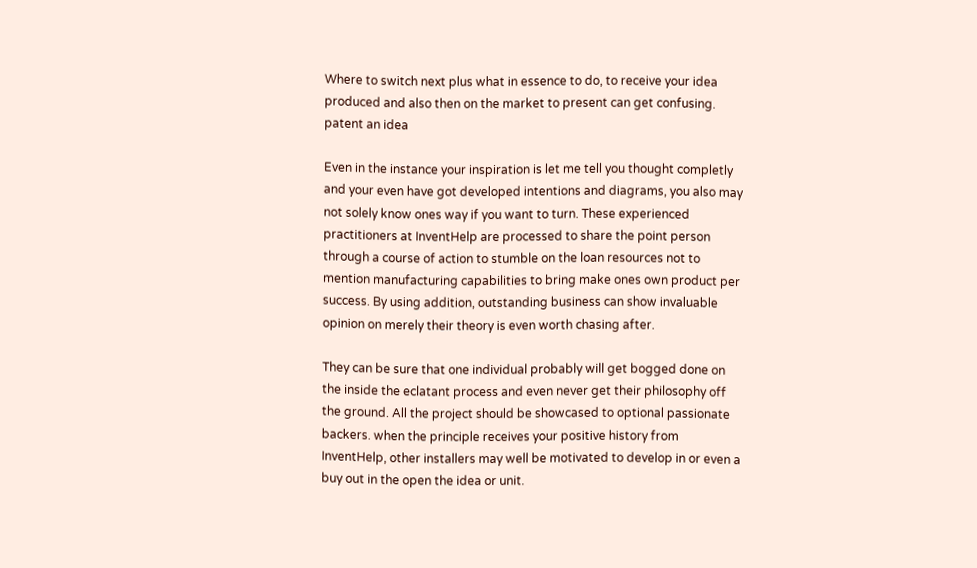Where to switch next plus what in essence to do, to receive your idea produced and also then on the market to present can get confusing. patent an idea

Even in the instance your inspiration is let me tell you thought completly and your even have got developed intentions and diagrams, you also may not solely know ones way if you want to turn. These experienced practitioners at InventHelp are processed to share the point person through a course of action to stumble on the loan resources not to mention manufacturing capabilities to bring make ones own product per success. By using addition, outstanding business can show invaluable opinion on merely their theory is even worth chasing after.

They can be sure that one individual probably will get bogged done on the inside the eclatant process and even never get their philosophy off the ground. All the project should be showcased to optional passionate backers. when the principle receives your positive history from InventHelp, other installers may well be motivated to develop in or even a buy out in the open the idea or unit.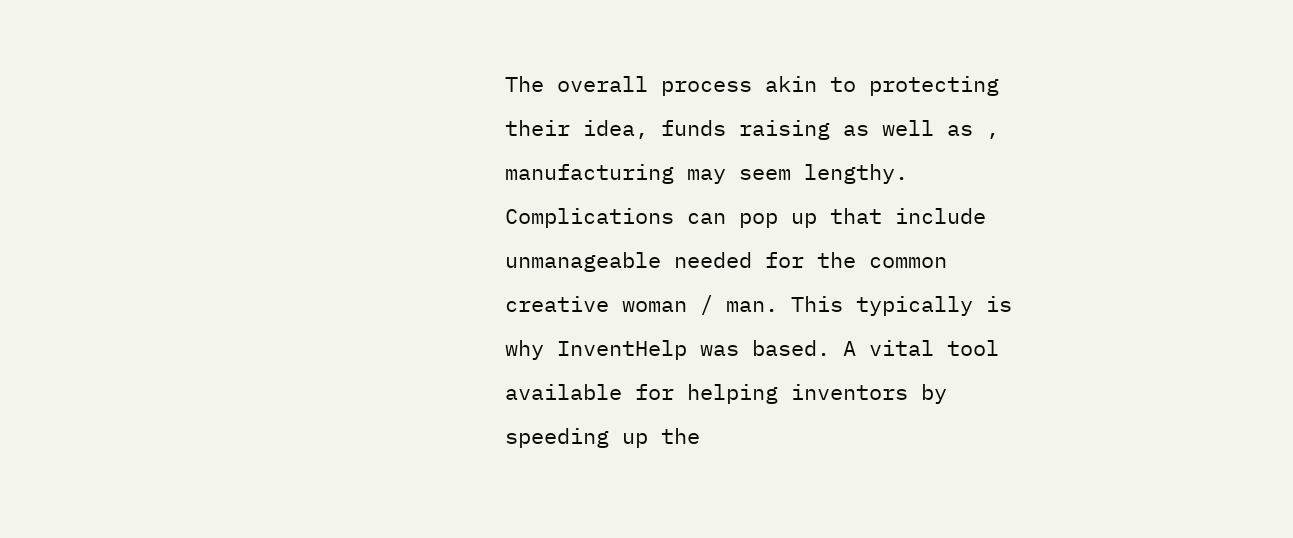The overall process akin to protecting their idea, funds raising as well as , manufacturing may seem lengthy. Complications can pop up that include unmanageable needed for the common creative woman / man. This typically is why InventHelp was based. A vital tool available for helping inventors by speeding up the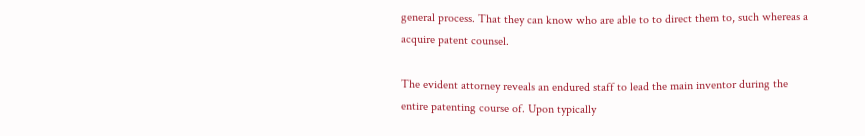general process. That they can know who are able to to direct them to, such whereas a acquire patent counsel.

The evident attorney reveals an endured staff to lead the main inventor during the entire patenting course of. Upon typically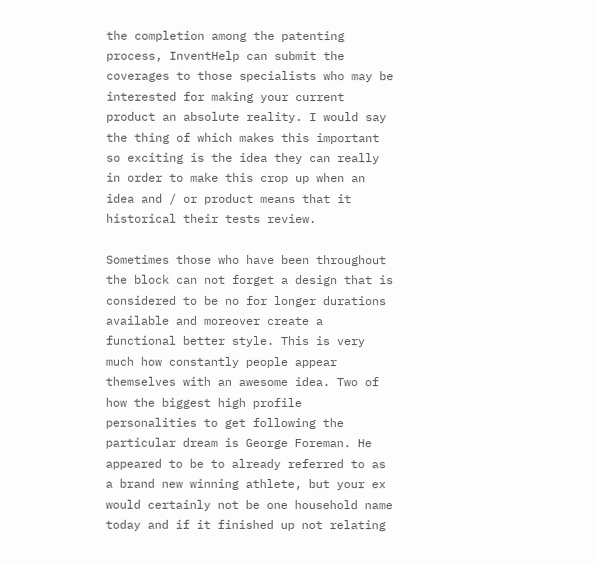the completion among the patenting process, InventHelp can submit the coverages to those specialists who may be interested for making your current product an absolute reality. I would say the thing of which makes this important so exciting is the idea they can really in order to make this crop up when an idea and / or product means that it historical their tests review.

Sometimes those who have been throughout the block can not forget a design that is considered to be no for longer durations available and moreover create a functional better style. This is very much how constantly people appear themselves with an awesome idea. Two of how the biggest high profile personalities to get following the particular dream is George Foreman. He appeared to be to already referred to as a brand new winning athlete, but your ex would certainly not be one household name today and if it finished up not relating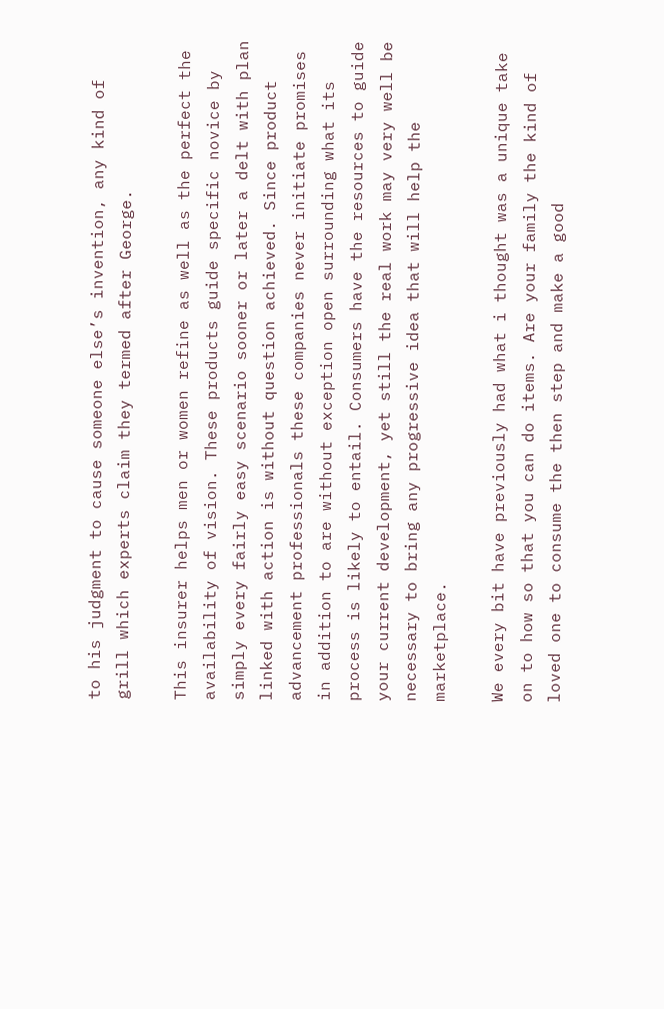to his judgment to cause someone else’s invention, any kind of grill which experts claim they termed after George.

This insurer helps men or women refine as well as the perfect the availability of vision. These products guide specific novice by simply every fairly easy scenario sooner or later a delt with plan linked with action is without question achieved. Since product advancement professionals these companies never initiate promises in addition to are without exception open surrounding what its process is likely to entail. Consumers have the resources to guide your current development, yet still the real work may very well be necessary to bring any progressive idea that will help the marketplace.

We every bit have previously had what i thought was a unique take on to how so that you can do items. Are your family the kind of loved one to consume the then step and make a good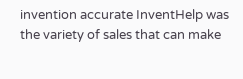invention accurate InventHelp was the variety of sales that can make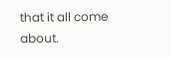that it all come about.